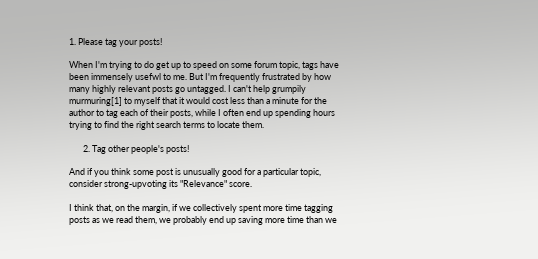1. Please tag your posts!

When I'm trying to do get up to speed on some forum topic, tags have been immensely usefwl to me. But I'm frequently frustrated by how many highly relevant posts go untagged. I can't help grumpily murmuring[1] to myself that it would cost less than a minute for the author to tag each of their posts, while I often end up spending hours trying to find the right search terms to locate them.

       2. Tag other people's posts!

And if you think some post is unusually good for a particular topic, consider strong-upvoting its "Relevance" score.

I think that, on the margin, if we collectively spent more time tagging posts as we read them, we probably end up saving more time than we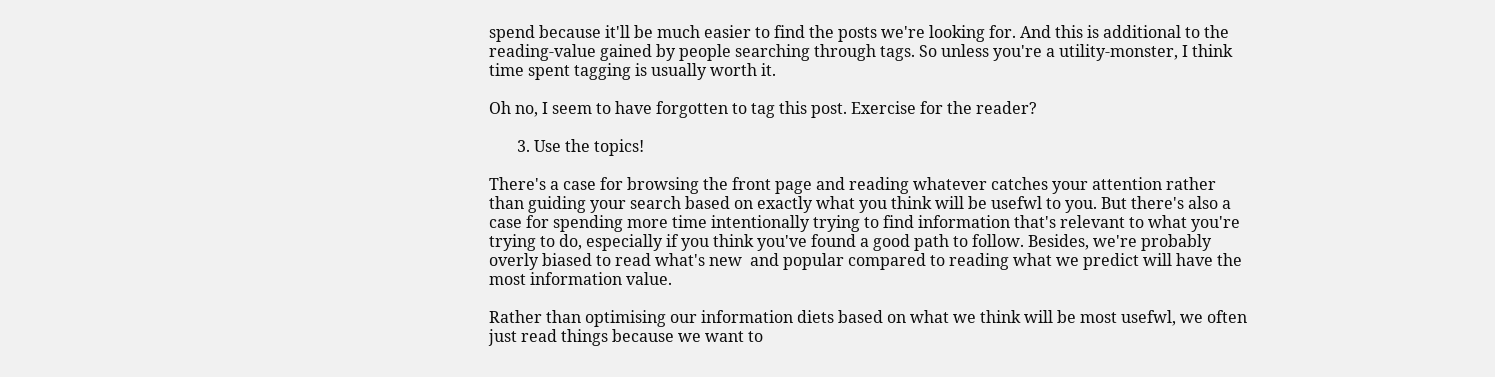spend because it'll be much easier to find the posts we're looking for. And this is additional to the reading-value gained by people searching through tags. So unless you're a utility-monster, I think time spent tagging is usually worth it.

Oh no, I seem to have forgotten to tag this post. Exercise for the reader?

       3. Use the topics!

There's a case for browsing the front page and reading whatever catches your attention rather than guiding your search based on exactly what you think will be usefwl to you. But there's also a case for spending more time intentionally trying to find information that's relevant to what you're trying to do, especially if you think you've found a good path to follow. Besides, we're probably overly biased to read what's new  and popular compared to reading what we predict will have the most information value.

Rather than optimising our information diets based on what we think will be most usefwl, we often just read things because we want to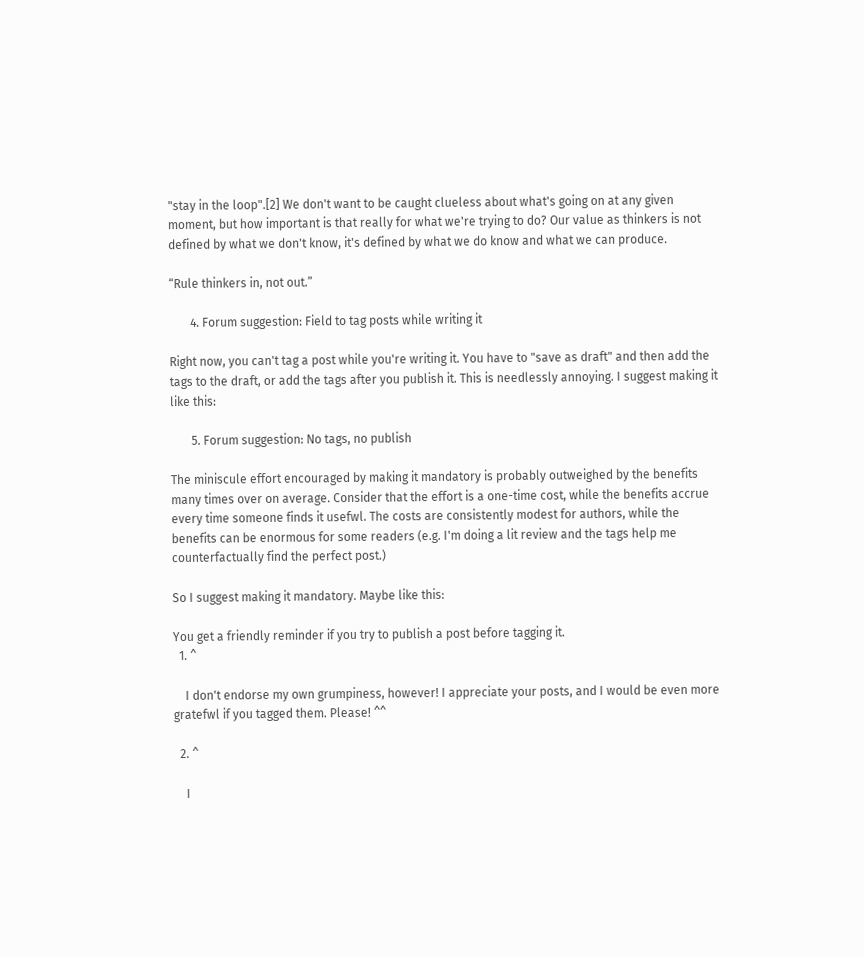"stay in the loop".[2] We don't want to be caught clueless about what's going on at any given moment, but how important is that really for what we're trying to do? Our value as thinkers is not defined by what we don't know, it's defined by what we do know and what we can produce.

“Rule thinkers in, not out.”

       4. Forum suggestion: Field to tag posts while writing it

Right now, you can't tag a post while you're writing it. You have to "save as draft" and then add the tags to the draft, or add the tags after you publish it. This is needlessly annoying. I suggest making it like this:

       5. Forum suggestion: No tags, no publish

The miniscule effort encouraged by making it mandatory is probably outweighed by the benefits many times over on average. Consider that the effort is a one-time cost, while the benefits accrue every time someone finds it usefwl. The costs are consistently modest for authors, while the benefits can be enormous for some readers (e.g. I'm doing a lit review and the tags help me counterfactually find the perfect post.)

So I suggest making it mandatory. Maybe like this:

You get a friendly reminder if you try to publish a post before tagging it.
  1. ^

    I don't endorse my own grumpiness, however! I appreciate your posts, and I would be even more gratefwl if you tagged them. Please! ^^

  2. ^

    I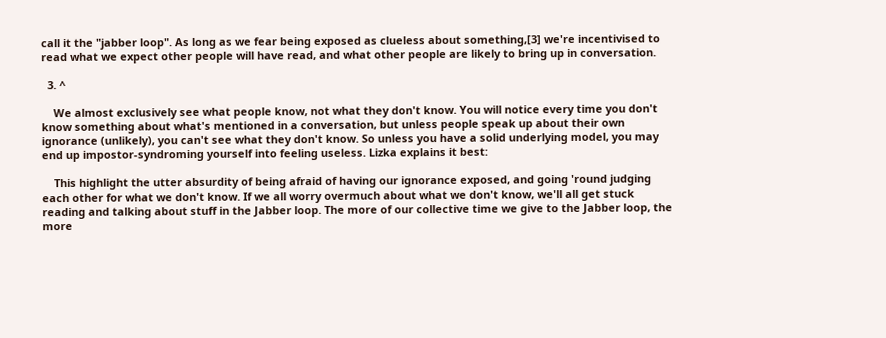call it the "jabber loop". As long as we fear being exposed as clueless about something,[3] we're incentivised to read what we expect other people will have read, and what other people are likely to bring up in conversation.

  3. ^

    We almost exclusively see what people know, not what they don't know. You will notice every time you don't know something about what's mentioned in a conversation, but unless people speak up about their own ignorance (unlikely), you can't see what they don't know. So unless you have a solid underlying model, you may end up impostor-syndroming yourself into feeling useless. Lizka explains it best:

    This highlight the utter absurdity of being afraid of having our ignorance exposed, and going 'round judging each other for what we don't know. If we all worry overmuch about what we don't know, we'll all get stuck reading and talking about stuff in the Jabber loop. The more of our collective time we give to the Jabber loop, the more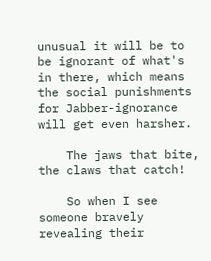unusual it will be to be ignorant of what's in there, which means the social punishments for Jabber-ignorance will get even harsher.

    The jaws that bite, the claws that catch!

    So when I see someone bravely revealing their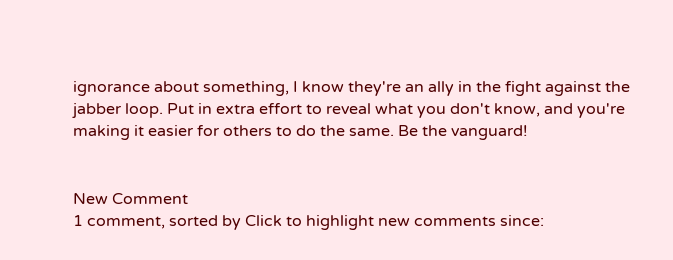ignorance about something, I know they're an ally in the fight against the jabber loop. Put in extra effort to reveal what you don't know, and you're making it easier for others to do the same. Be the vanguard!


New Comment
1 comment, sorted by Click to highlight new comments since: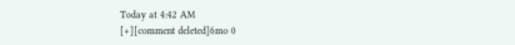Today at 4:42 AM
[+][comment deleted]6mo 0